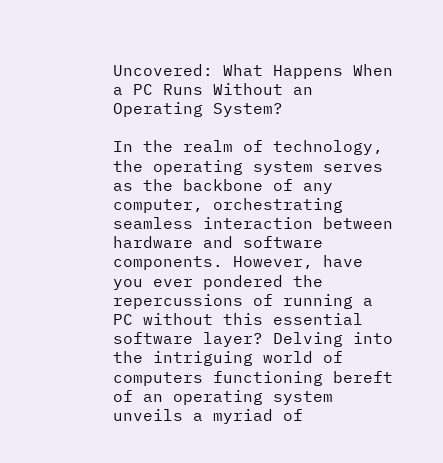Uncovered: What Happens When a PC Runs Without an Operating System?

In the realm of technology, the operating system serves as the backbone of any computer, orchestrating seamless interaction between hardware and software components. However, have you ever pondered the repercussions of running a PC without this essential software layer? Delving into the intriguing world of computers functioning bereft of an operating system unveils a myriad of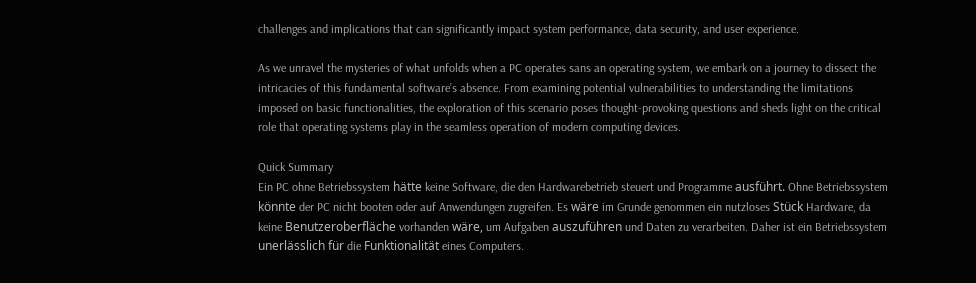challenges and implications that can significantly impact system performance, data security, and user experience.

As we unravel the mysteries of what unfolds when a PC operates sans an operating system, we embark on a journey to dissect the intricacies of this fundamental software’s absence. From examining potential vulnerabilities to understanding the limitations imposed on basic functionalities, the exploration of this scenario poses thought-provoking questions and sheds light on the critical role that operating systems play in the seamless operation of modern computing devices.

Quick Summary
Ein PC ohne Betriebssystem hätte keine Software, die den Hardwarebetrieb steuert und Programme ausführt. Ohne Betriebssystem könnte der PC nicht booten oder auf Anwendungen zugreifen. Es wäre im Grunde genommen ein nutzloses Stück Hardware, da keine Benutzeroberfläche vorhanden wäre, um Aufgaben auszuführen und Daten zu verarbeiten. Daher ist ein Betriebssystem unerlässlich für die Funktionalität eines Computers.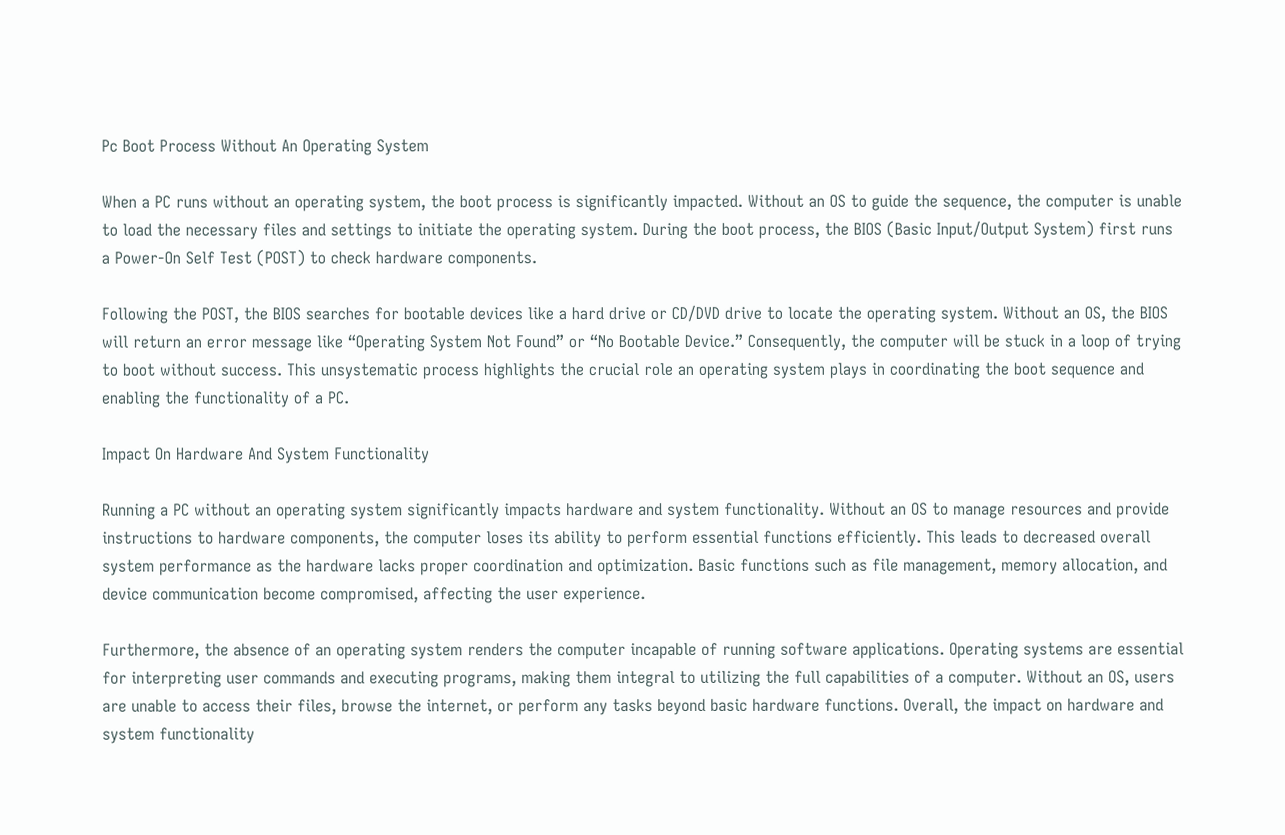Pc Boot Process Without An Operating System

When a PC runs without an operating system, the boot process is significantly impacted. Without an OS to guide the sequence, the computer is unable to load the necessary files and settings to initiate the operating system. During the boot process, the BIOS (Basic Input/Output System) first runs a Power-On Self Test (POST) to check hardware components.

Following the POST, the BIOS searches for bootable devices like a hard drive or CD/DVD drive to locate the operating system. Without an OS, the BIOS will return an error message like “Operating System Not Found” or “No Bootable Device.” Consequently, the computer will be stuck in a loop of trying to boot without success. This unsystematic process highlights the crucial role an operating system plays in coordinating the boot sequence and enabling the functionality of a PC.

Impact On Hardware And System Functionality

Running a PC without an operating system significantly impacts hardware and system functionality. Without an OS to manage resources and provide instructions to hardware components, the computer loses its ability to perform essential functions efficiently. This leads to decreased overall system performance as the hardware lacks proper coordination and optimization. Basic functions such as file management, memory allocation, and device communication become compromised, affecting the user experience.

Furthermore, the absence of an operating system renders the computer incapable of running software applications. Operating systems are essential for interpreting user commands and executing programs, making them integral to utilizing the full capabilities of a computer. Without an OS, users are unable to access their files, browse the internet, or perform any tasks beyond basic hardware functions. Overall, the impact on hardware and system functionality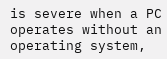is severe when a PC operates without an operating system,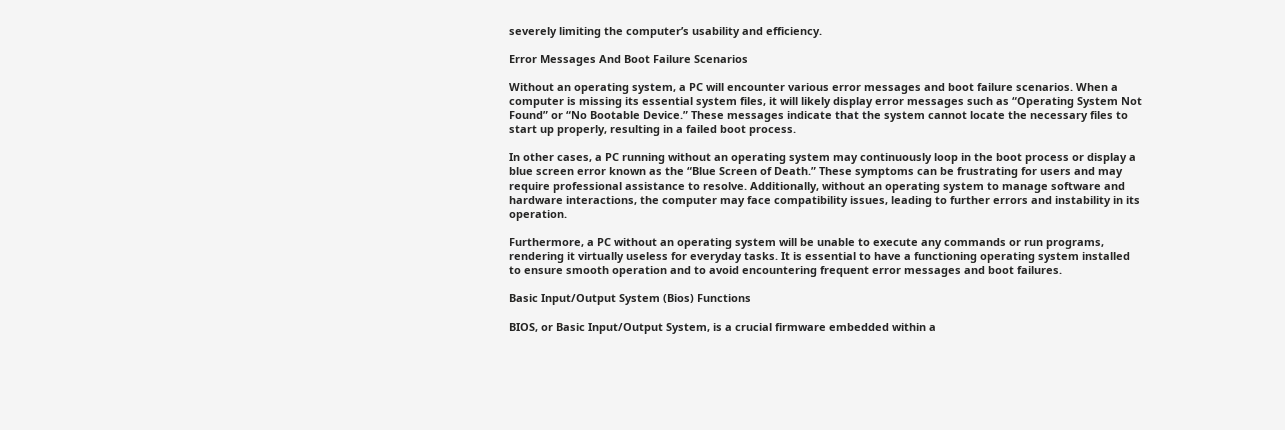severely limiting the computer’s usability and efficiency.

Error Messages And Boot Failure Scenarios

Without an operating system, a PC will encounter various error messages and boot failure scenarios. When a computer is missing its essential system files, it will likely display error messages such as “Operating System Not Found” or “No Bootable Device.” These messages indicate that the system cannot locate the necessary files to start up properly, resulting in a failed boot process.

In other cases, a PC running without an operating system may continuously loop in the boot process or display a blue screen error known as the “Blue Screen of Death.” These symptoms can be frustrating for users and may require professional assistance to resolve. Additionally, without an operating system to manage software and hardware interactions, the computer may face compatibility issues, leading to further errors and instability in its operation.

Furthermore, a PC without an operating system will be unable to execute any commands or run programs, rendering it virtually useless for everyday tasks. It is essential to have a functioning operating system installed to ensure smooth operation and to avoid encountering frequent error messages and boot failures.

Basic Input/Output System (Bios) Functions

BIOS, or Basic Input/Output System, is a crucial firmware embedded within a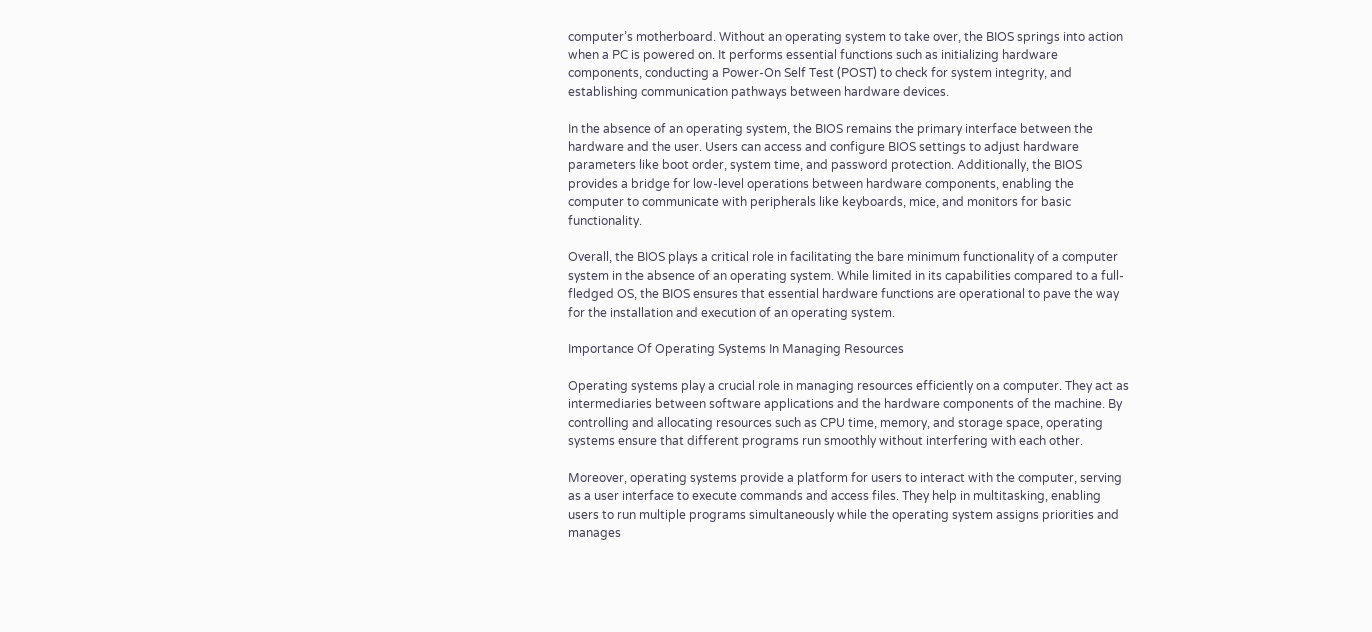computer’s motherboard. Without an operating system to take over, the BIOS springs into action when a PC is powered on. It performs essential functions such as initializing hardware components, conducting a Power-On Self Test (POST) to check for system integrity, and establishing communication pathways between hardware devices.

In the absence of an operating system, the BIOS remains the primary interface between the hardware and the user. Users can access and configure BIOS settings to adjust hardware parameters like boot order, system time, and password protection. Additionally, the BIOS provides a bridge for low-level operations between hardware components, enabling the computer to communicate with peripherals like keyboards, mice, and monitors for basic functionality.

Overall, the BIOS plays a critical role in facilitating the bare minimum functionality of a computer system in the absence of an operating system. While limited in its capabilities compared to a full-fledged OS, the BIOS ensures that essential hardware functions are operational to pave the way for the installation and execution of an operating system.

Importance Of Operating Systems In Managing Resources

Operating systems play a crucial role in managing resources efficiently on a computer. They act as intermediaries between software applications and the hardware components of the machine. By controlling and allocating resources such as CPU time, memory, and storage space, operating systems ensure that different programs run smoothly without interfering with each other.

Moreover, operating systems provide a platform for users to interact with the computer, serving as a user interface to execute commands and access files. They help in multitasking, enabling users to run multiple programs simultaneously while the operating system assigns priorities and manages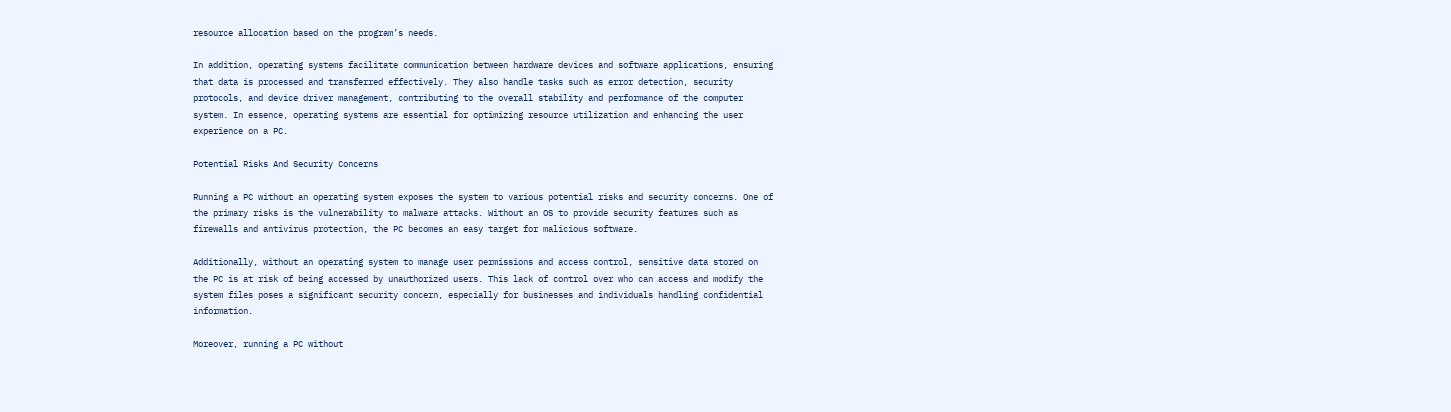resource allocation based on the program’s needs.

In addition, operating systems facilitate communication between hardware devices and software applications, ensuring that data is processed and transferred effectively. They also handle tasks such as error detection, security protocols, and device driver management, contributing to the overall stability and performance of the computer system. In essence, operating systems are essential for optimizing resource utilization and enhancing the user experience on a PC.

Potential Risks And Security Concerns

Running a PC without an operating system exposes the system to various potential risks and security concerns. One of the primary risks is the vulnerability to malware attacks. Without an OS to provide security features such as firewalls and antivirus protection, the PC becomes an easy target for malicious software.

Additionally, without an operating system to manage user permissions and access control, sensitive data stored on the PC is at risk of being accessed by unauthorized users. This lack of control over who can access and modify the system files poses a significant security concern, especially for businesses and individuals handling confidential information.

Moreover, running a PC without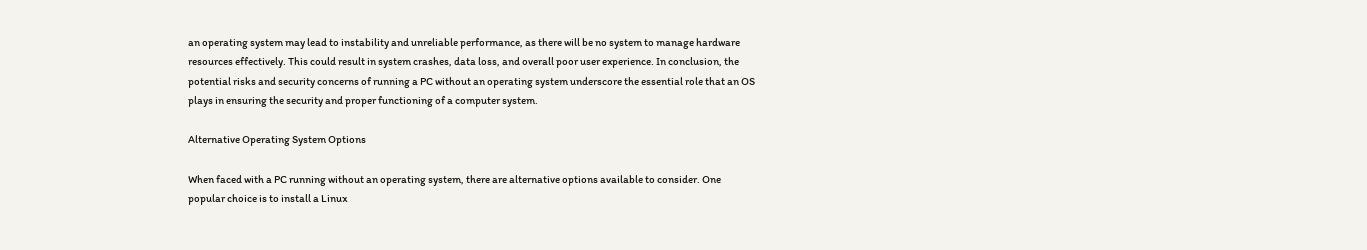an operating system may lead to instability and unreliable performance, as there will be no system to manage hardware resources effectively. This could result in system crashes, data loss, and overall poor user experience. In conclusion, the potential risks and security concerns of running a PC without an operating system underscore the essential role that an OS plays in ensuring the security and proper functioning of a computer system.

Alternative Operating System Options

When faced with a PC running without an operating system, there are alternative options available to consider. One popular choice is to install a Linux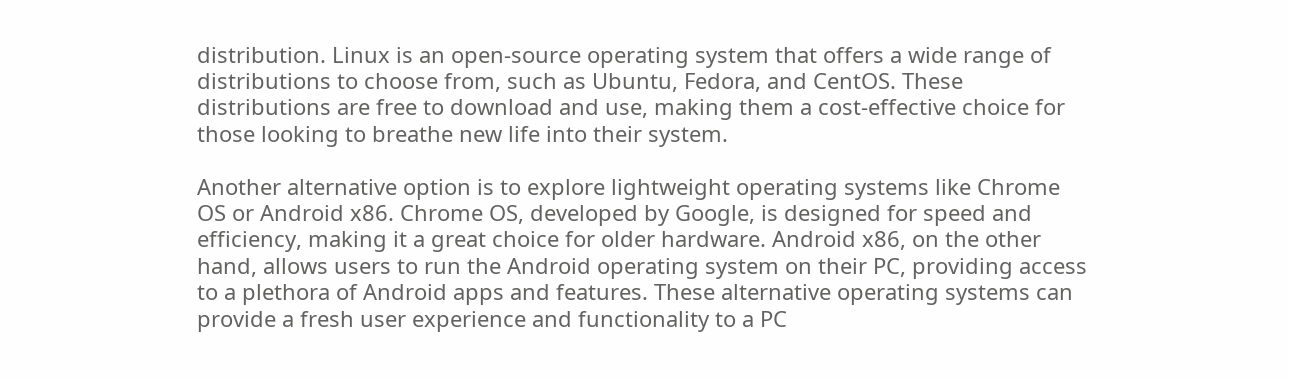distribution. Linux is an open-source operating system that offers a wide range of distributions to choose from, such as Ubuntu, Fedora, and CentOS. These distributions are free to download and use, making them a cost-effective choice for those looking to breathe new life into their system.

Another alternative option is to explore lightweight operating systems like Chrome OS or Android x86. Chrome OS, developed by Google, is designed for speed and efficiency, making it a great choice for older hardware. Android x86, on the other hand, allows users to run the Android operating system on their PC, providing access to a plethora of Android apps and features. These alternative operating systems can provide a fresh user experience and functionality to a PC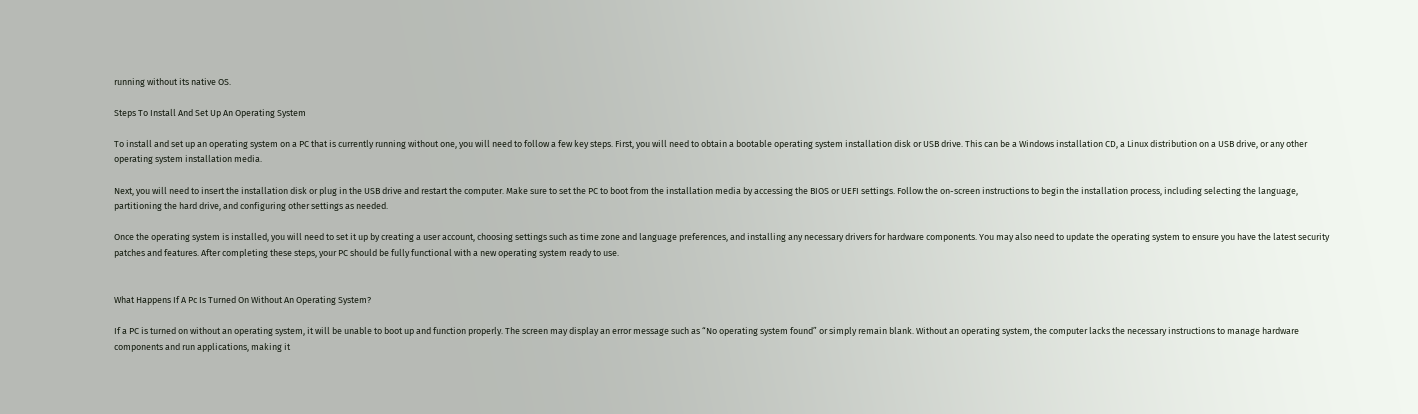running without its native OS.

Steps To Install And Set Up An Operating System

To install and set up an operating system on a PC that is currently running without one, you will need to follow a few key steps. First, you will need to obtain a bootable operating system installation disk or USB drive. This can be a Windows installation CD, a Linux distribution on a USB drive, or any other operating system installation media.

Next, you will need to insert the installation disk or plug in the USB drive and restart the computer. Make sure to set the PC to boot from the installation media by accessing the BIOS or UEFI settings. Follow the on-screen instructions to begin the installation process, including selecting the language, partitioning the hard drive, and configuring other settings as needed.

Once the operating system is installed, you will need to set it up by creating a user account, choosing settings such as time zone and language preferences, and installing any necessary drivers for hardware components. You may also need to update the operating system to ensure you have the latest security patches and features. After completing these steps, your PC should be fully functional with a new operating system ready to use.


What Happens If A Pc Is Turned On Without An Operating System?

If a PC is turned on without an operating system, it will be unable to boot up and function properly. The screen may display an error message such as “No operating system found” or simply remain blank. Without an operating system, the computer lacks the necessary instructions to manage hardware components and run applications, making it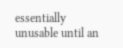essentially unusable until an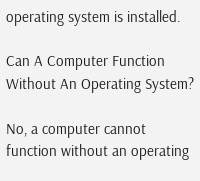operating system is installed.

Can A Computer Function Without An Operating System?

No, a computer cannot function without an operating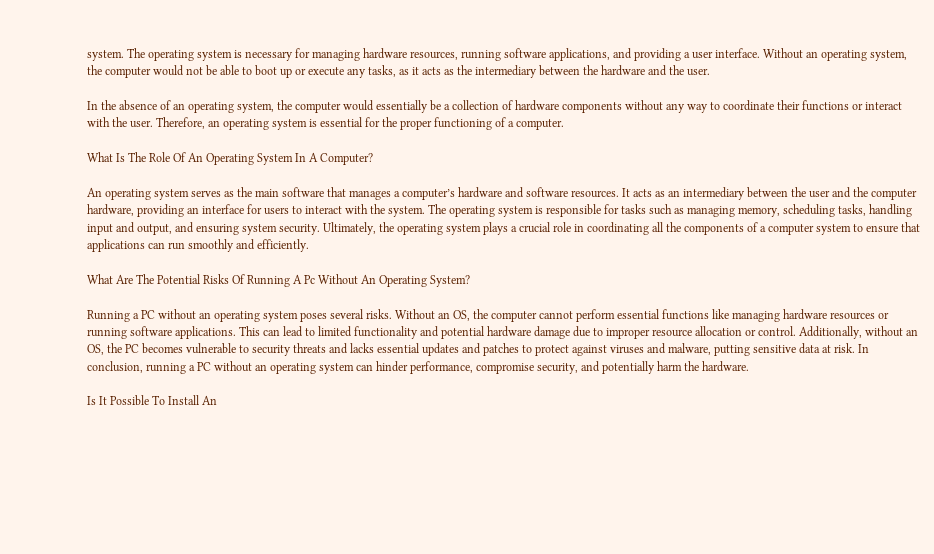system. The operating system is necessary for managing hardware resources, running software applications, and providing a user interface. Without an operating system, the computer would not be able to boot up or execute any tasks, as it acts as the intermediary between the hardware and the user.

In the absence of an operating system, the computer would essentially be a collection of hardware components without any way to coordinate their functions or interact with the user. Therefore, an operating system is essential for the proper functioning of a computer.

What Is The Role Of An Operating System In A Computer?

An operating system serves as the main software that manages a computer’s hardware and software resources. It acts as an intermediary between the user and the computer hardware, providing an interface for users to interact with the system. The operating system is responsible for tasks such as managing memory, scheduling tasks, handling input and output, and ensuring system security. Ultimately, the operating system plays a crucial role in coordinating all the components of a computer system to ensure that applications can run smoothly and efficiently.

What Are The Potential Risks Of Running A Pc Without An Operating System?

Running a PC without an operating system poses several risks. Without an OS, the computer cannot perform essential functions like managing hardware resources or running software applications. This can lead to limited functionality and potential hardware damage due to improper resource allocation or control. Additionally, without an OS, the PC becomes vulnerable to security threats and lacks essential updates and patches to protect against viruses and malware, putting sensitive data at risk. In conclusion, running a PC without an operating system can hinder performance, compromise security, and potentially harm the hardware.

Is It Possible To Install An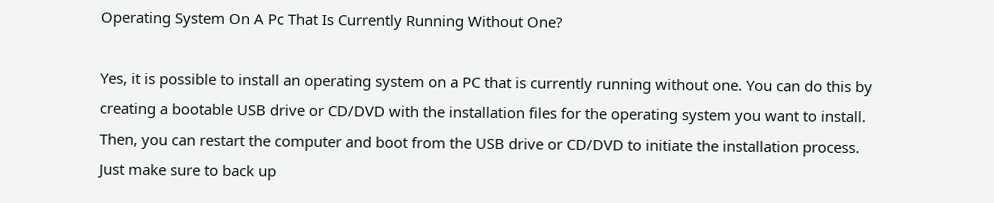Operating System On A Pc That Is Currently Running Without One?

Yes, it is possible to install an operating system on a PC that is currently running without one. You can do this by creating a bootable USB drive or CD/DVD with the installation files for the operating system you want to install. Then, you can restart the computer and boot from the USB drive or CD/DVD to initiate the installation process. Just make sure to back up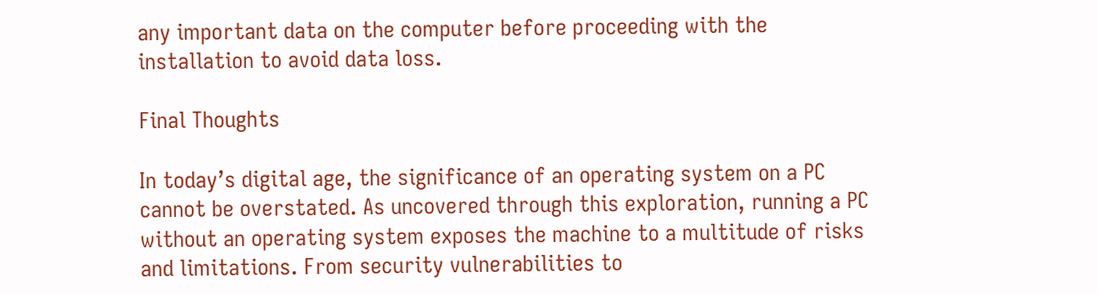any important data on the computer before proceeding with the installation to avoid data loss.

Final Thoughts

In today’s digital age, the significance of an operating system on a PC cannot be overstated. As uncovered through this exploration, running a PC without an operating system exposes the machine to a multitude of risks and limitations. From security vulnerabilities to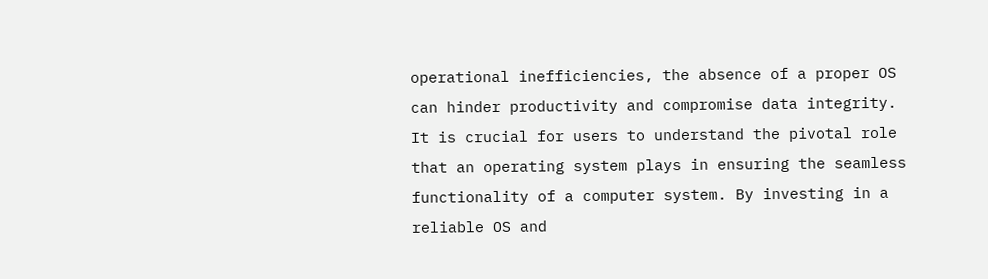operational inefficiencies, the absence of a proper OS can hinder productivity and compromise data integrity. It is crucial for users to understand the pivotal role that an operating system plays in ensuring the seamless functionality of a computer system. By investing in a reliable OS and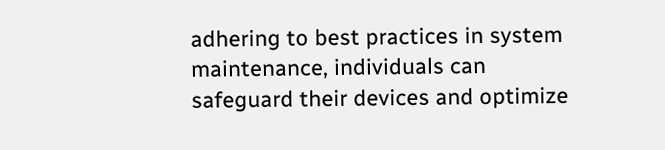adhering to best practices in system maintenance, individuals can safeguard their devices and optimize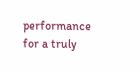performance for a truly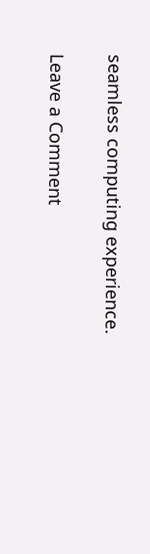seamless computing experience.

Leave a Comment